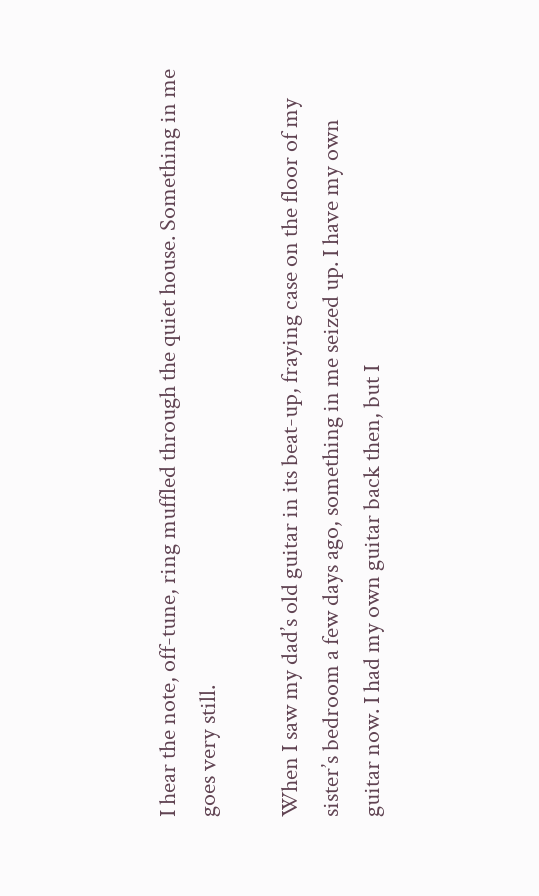I hear the note, off-tune, ring muffled through the quiet house. Something in me goes very still.

When I saw my dad’s old guitar in its beat-up, fraying case on the floor of my sister’s bedroom a few days ago, something in me seized up. I have my own guitar now. I had my own guitar back then, but I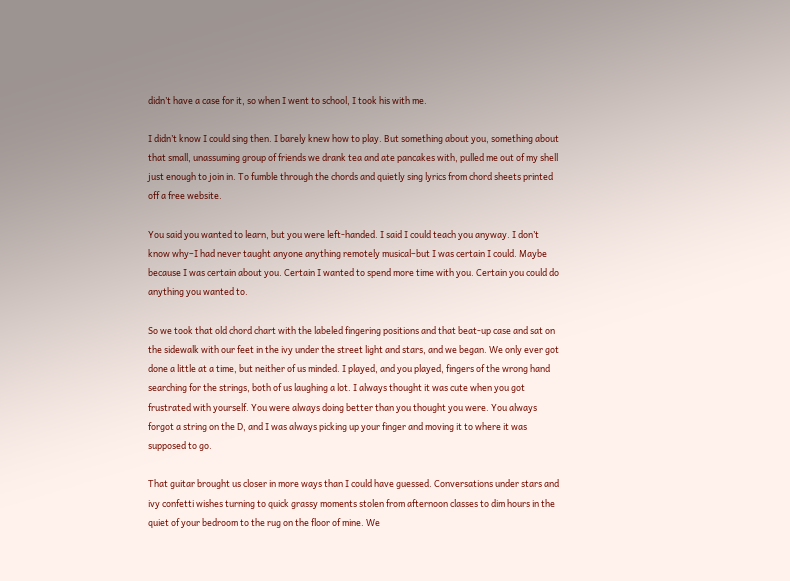didn’t have a case for it, so when I went to school, I took his with me.

I didn’t know I could sing then. I barely knew how to play. But something about you, something about that small, unassuming group of friends we drank tea and ate pancakes with, pulled me out of my shell just enough to join in. To fumble through the chords and quietly sing lyrics from chord sheets printed off a free website.

You said you wanted to learn, but you were left-handed. I said I could teach you anyway. I don’t know why–I had never taught anyone anything remotely musical–but I was certain I could. Maybe because I was certain about you. Certain I wanted to spend more time with you. Certain you could do anything you wanted to.

So we took that old chord chart with the labeled fingering positions and that beat-up case and sat on the sidewalk with our feet in the ivy under the street light and stars, and we began. We only ever got done a little at a time, but neither of us minded. I played, and you played, fingers of the wrong hand searching for the strings, both of us laughing a lot. I always thought it was cute when you got frustrated with yourself. You were always doing better than you thought you were. You always forgot a string on the D, and I was always picking up your finger and moving it to where it was supposed to go.

That guitar brought us closer in more ways than I could have guessed. Conversations under stars and ivy confetti wishes turning to quick grassy moments stolen from afternoon classes to dim hours in the quiet of your bedroom to the rug on the floor of mine. We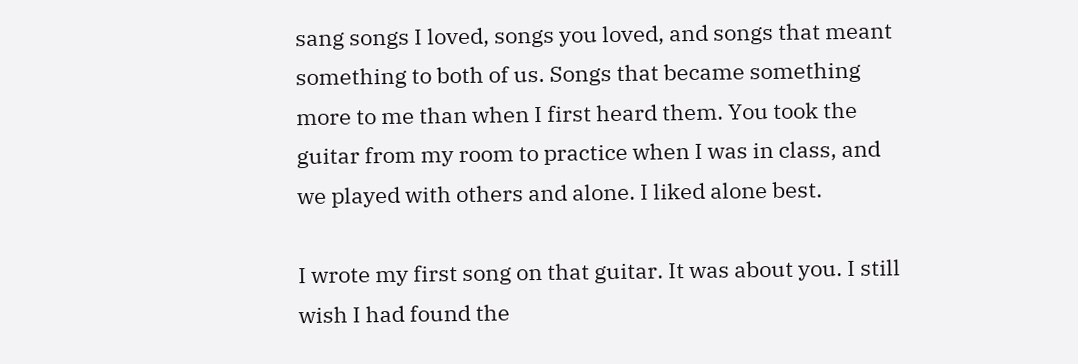sang songs I loved, songs you loved, and songs that meant something to both of us. Songs that became something more to me than when I first heard them. You took the guitar from my room to practice when I was in class, and we played with others and alone. I liked alone best.

I wrote my first song on that guitar. It was about you. I still wish I had found the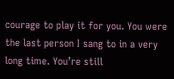courage to play it for you. You were the last person I sang to in a very long time. You’re still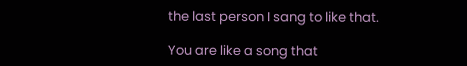the last person I sang to like that.

You are like a song that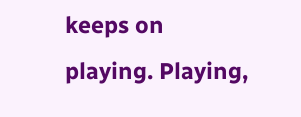keeps on playing. Playing,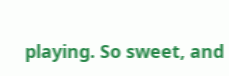playing. So sweet, and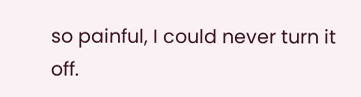so painful, I could never turn it off.